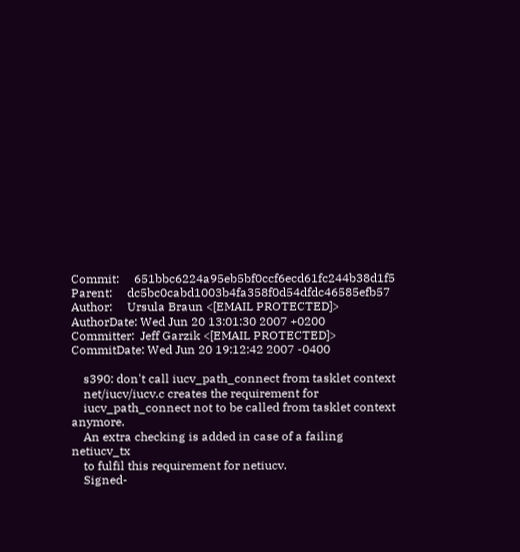Commit:     651bbc6224a95eb5bf0ccf6ecd61fc244b38d1f5
Parent:     dc5bc0cabd1003b4fa358f0d54dfdc46585efb57
Author:     Ursula Braun <[EMAIL PROTECTED]>
AuthorDate: Wed Jun 20 13:01:30 2007 +0200
Committer:  Jeff Garzik <[EMAIL PROTECTED]>
CommitDate: Wed Jun 20 19:12:42 2007 -0400

    s390: don't call iucv_path_connect from tasklet context
    net/iucv/iucv.c creates the requirement for
    iucv_path_connect not to be called from tasklet context anymore.
    An extra checking is added in case of a failing netiucv_tx
    to fulfil this requirement for netiucv.
    Signed-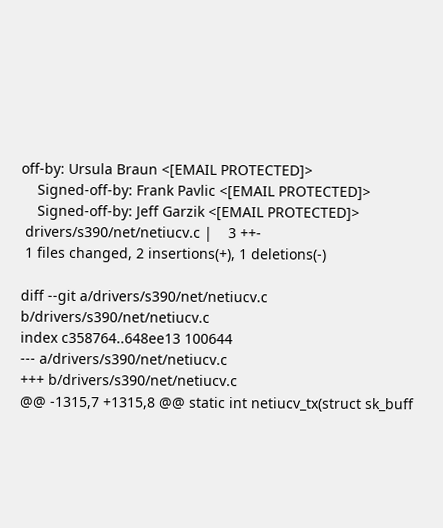off-by: Ursula Braun <[EMAIL PROTECTED]>
    Signed-off-by: Frank Pavlic <[EMAIL PROTECTED]>
    Signed-off-by: Jeff Garzik <[EMAIL PROTECTED]>
 drivers/s390/net/netiucv.c |    3 ++-
 1 files changed, 2 insertions(+), 1 deletions(-)

diff --git a/drivers/s390/net/netiucv.c b/drivers/s390/net/netiucv.c
index c358764..648ee13 100644
--- a/drivers/s390/net/netiucv.c
+++ b/drivers/s390/net/netiucv.c
@@ -1315,7 +1315,8 @@ static int netiucv_tx(struct sk_buff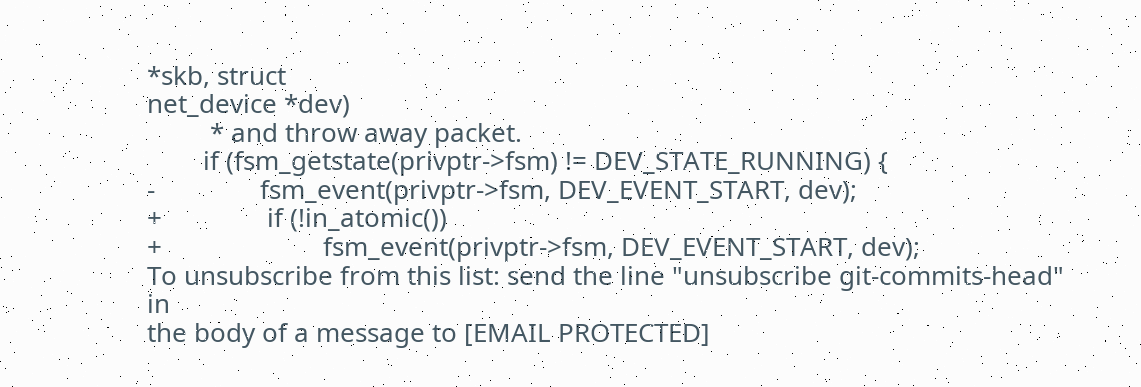*skb, struct
net_device *dev)
         * and throw away packet.
        if (fsm_getstate(privptr->fsm) != DEV_STATE_RUNNING) {
-               fsm_event(privptr->fsm, DEV_EVENT_START, dev);
+               if (!in_atomic())
+                       fsm_event(privptr->fsm, DEV_EVENT_START, dev);
To unsubscribe from this list: send the line "unsubscribe git-commits-head" in
the body of a message to [EMAIL PROTECTED]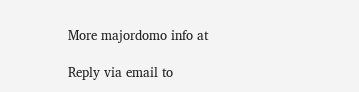More majordomo info at

Reply via email to